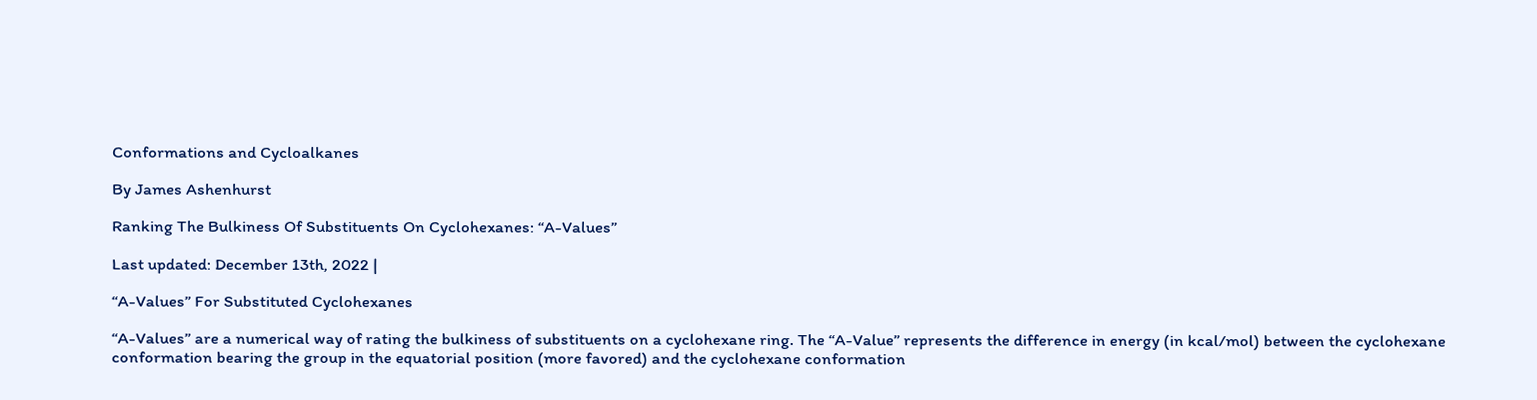Conformations and Cycloalkanes

By James Ashenhurst

Ranking The Bulkiness Of Substituents On Cyclohexanes: “A-Values”

Last updated: December 13th, 2022 |

“A-Values” For Substituted Cyclohexanes

“A-Values” are a numerical way of rating the bulkiness of substituents on a cyclohexane ring. The “A-Value” represents the difference in energy (in kcal/mol) between the cyclohexane conformation bearing the group in the equatorial position (more favored) and the cyclohexane conformation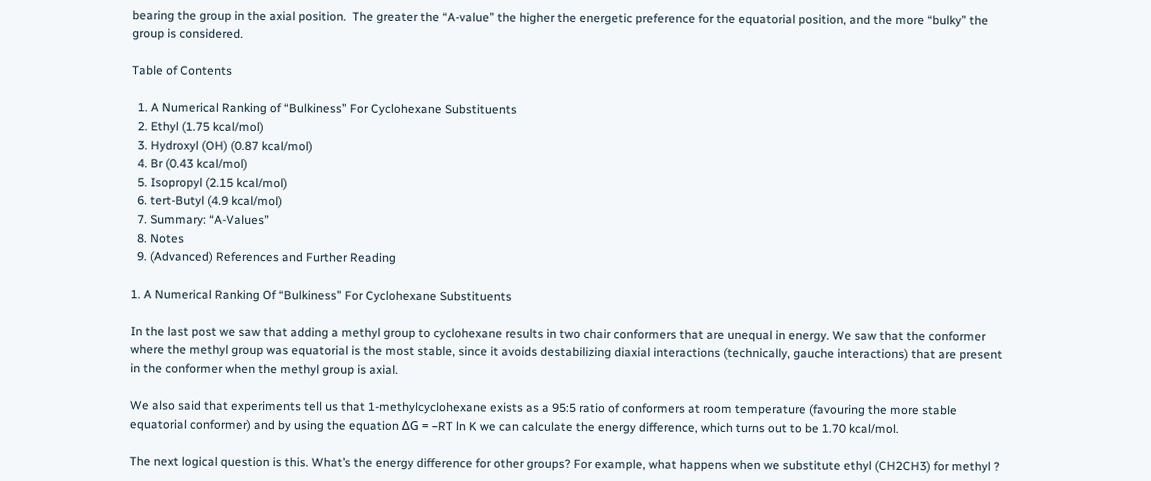bearing the group in the axial position.  The greater the “A-value” the higher the energetic preference for the equatorial position, and the more “bulky” the group is considered.

Table of Contents

  1. A Numerical Ranking of “Bulkiness” For Cyclohexane Substituents
  2. Ethyl (1.75 kcal/mol)
  3. Hydroxyl (OH) (0.87 kcal/mol)
  4. Br (0.43 kcal/mol)
  5. Isopropyl (2.15 kcal/mol)
  6. tert-Butyl (4.9 kcal/mol)
  7. Summary: “A-Values”
  8. Notes
  9. (Advanced) References and Further Reading

1. A Numerical Ranking Of “Bulkiness” For Cyclohexane Substituents

In the last post we saw that adding a methyl group to cyclohexane results in two chair conformers that are unequal in energy. We saw that the conformer where the methyl group was equatorial is the most stable, since it avoids destabilizing diaxial interactions (technically, gauche interactions) that are present in the conformer when the methyl group is axial.

We also said that experiments tell us that 1-methylcyclohexane exists as a 95:5 ratio of conformers at room temperature (favouring the more stable equatorial conformer) and by using the equation ΔG = –RT ln K we can calculate the energy difference, which turns out to be 1.70 kcal/mol.

The next logical question is this. What’s the energy difference for other groups? For example, what happens when we substitute ethyl (CH2CH3) for methyl ?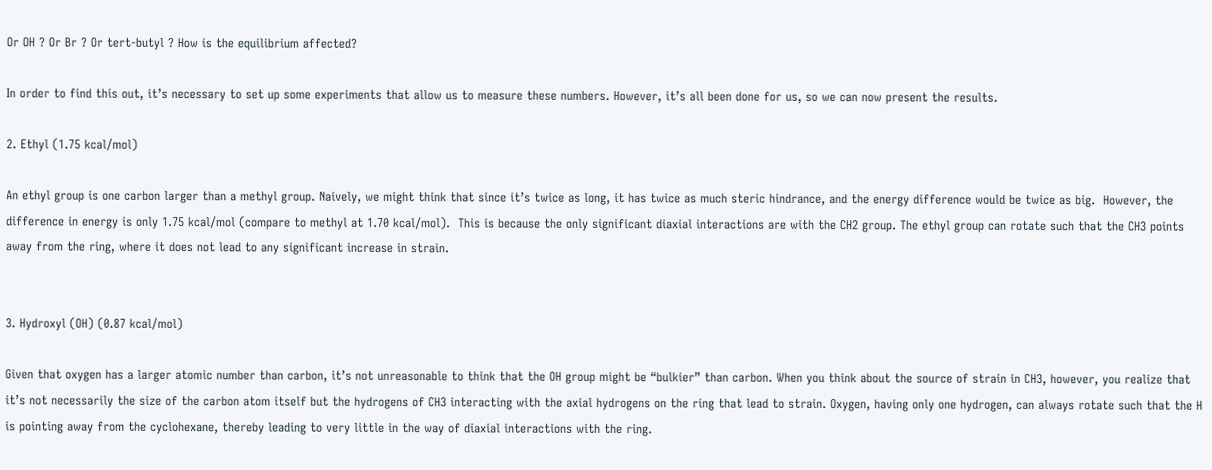Or OH ? Or Br ? Or tert-butyl ? How is the equilibrium affected?

In order to find this out, it’s necessary to set up some experiments that allow us to measure these numbers. However, it’s all been done for us, so we can now present the results.

2. Ethyl (1.75 kcal/mol)

An ethyl group is one carbon larger than a methyl group. Naively, we might think that since it’s twice as long, it has twice as much steric hindrance, and the energy difference would be twice as big.  However, the difference in energy is only 1.75 kcal/mol (compare to methyl at 1.70 kcal/mol).  This is because the only significant diaxial interactions are with the CH2 group. The ethyl group can rotate such that the CH3 points away from the ring, where it does not lead to any significant increase in strain.


3. Hydroxyl (OH) (0.87 kcal/mol)

Given that oxygen has a larger atomic number than carbon, it’s not unreasonable to think that the OH group might be “bulkier” than carbon. When you think about the source of strain in CH3, however, you realize that it’s not necessarily the size of the carbon atom itself but the hydrogens of CH3 interacting with the axial hydrogens on the ring that lead to strain. Oxygen, having only one hydrogen, can always rotate such that the H is pointing away from the cyclohexane, thereby leading to very little in the way of diaxial interactions with the ring.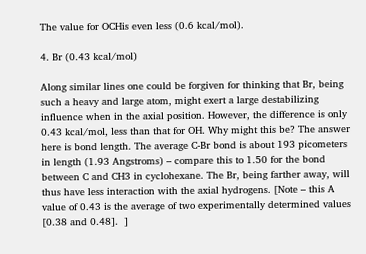The value for OCHis even less (0.6 kcal/mol).

4. Br (0.43 kcal/mol)

Along similar lines one could be forgiven for thinking that Br, being such a heavy and large atom, might exert a large destabilizing influence when in the axial position. However, the difference is only 0.43 kcal/mol, less than that for OH. Why might this be? The answer here is bond length. The average C-Br bond is about 193 picometers in length (1.93 Angstroms) – compare this to 1.50 for the bond between C and CH3 in cyclohexane. The Br, being farther away, will thus have less interaction with the axial hydrogens. [Note – this A value of 0.43 is the average of two experimentally determined values [0.38 and 0.48].  ]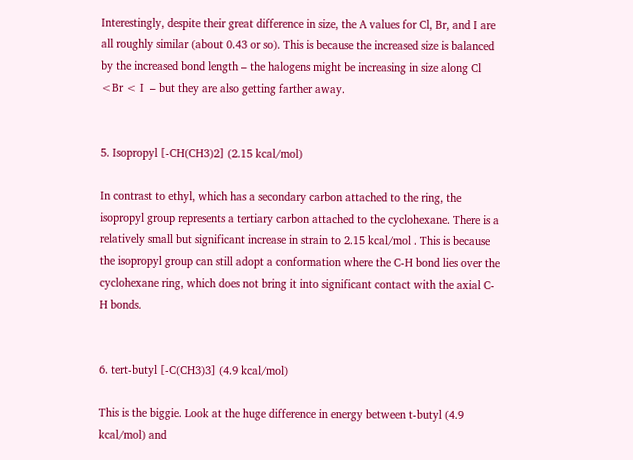Interestingly, despite their great difference in size, the A values for Cl, Br, and I are all roughly similar (about 0.43 or so). This is because the increased size is balanced by the increased bond length – the halogens might be increasing in size along Cl <Br < I  – but they are also getting farther away.


5. Isopropyl [-CH(CH3)2] (2.15 kcal/mol)

In contrast to ethyl, which has a secondary carbon attached to the ring, the isopropyl group represents a tertiary carbon attached to the cyclohexane. There is a relatively small but significant increase in strain to 2.15 kcal/mol . This is because the isopropyl group can still adopt a conformation where the C-H bond lies over the cyclohexane ring, which does not bring it into significant contact with the axial C-H bonds.


6. tert-butyl [-C(CH3)3] (4.9 kcal/mol)

This is the biggie. Look at the huge difference in energy between t-butyl (4.9 kcal/mol) and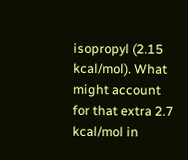isopropyl (2.15 kcal/mol). What might account for that extra 2.7 kcal/mol in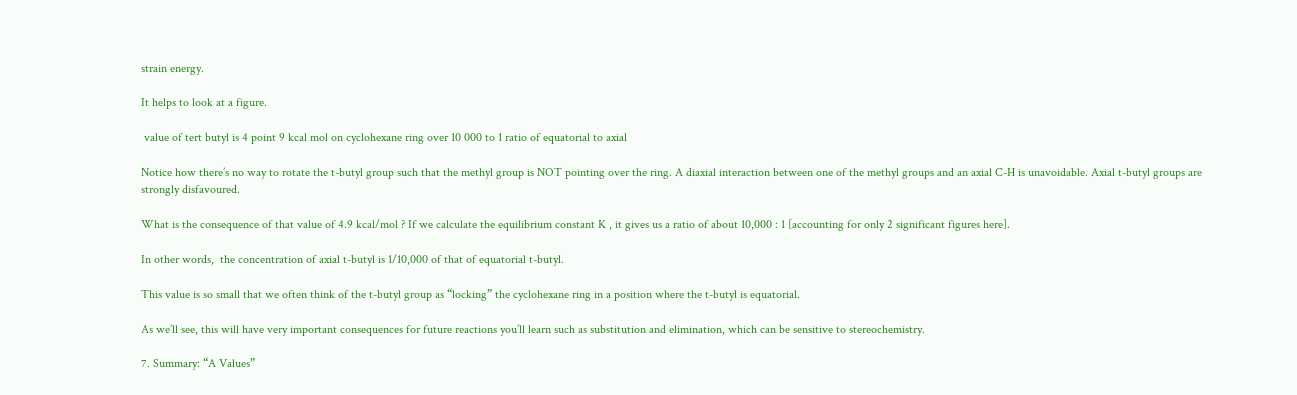strain energy.

It helps to look at a figure.

 value of tert butyl is 4 point 9 kcal mol on cyclohexane ring over 10 000 to 1 ratio of equatorial to axial

Notice how there’s no way to rotate the t-butyl group such that the methyl group is NOT pointing over the ring. A diaxial interaction between one of the methyl groups and an axial C-H is unavoidable. Axial t-butyl groups are strongly disfavoured.

What is the consequence of that value of 4.9 kcal/mol ? If we calculate the equilibrium constant K , it gives us a ratio of about 10,000 : 1 [accounting for only 2 significant figures here].

In other words,  the concentration of axial t-butyl is 1/10,000 of that of equatorial t-butyl.

This value is so small that we often think of the t-butyl group as “locking” the cyclohexane ring in a position where the t-butyl is equatorial.

As we’ll see, this will have very important consequences for future reactions you’ll learn such as substitution and elimination, which can be sensitive to stereochemistry.

7. Summary: “A Values”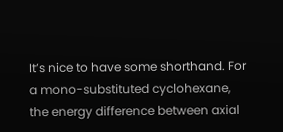It’s nice to have some shorthand. For a mono-substituted cyclohexane, the energy difference between axial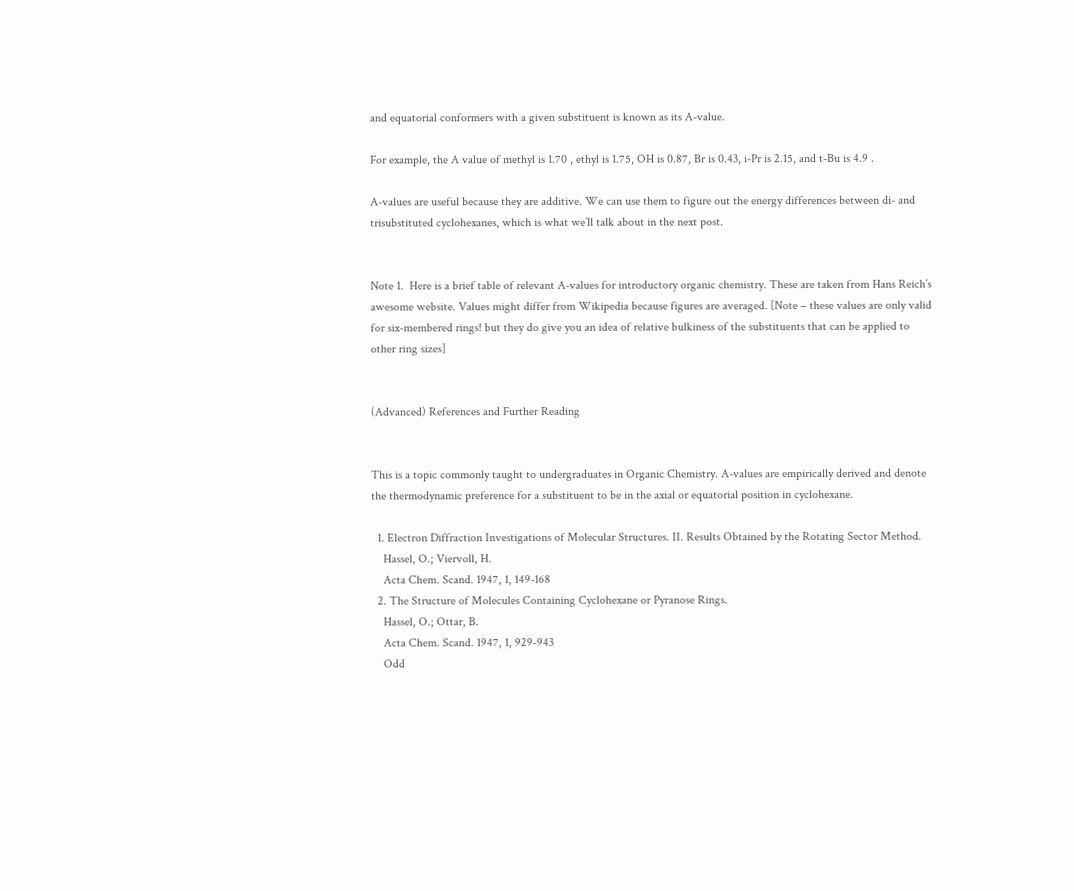and equatorial conformers with a given substituent is known as its A-value.

For example, the A value of methyl is 1.70 , ethyl is 1.75, OH is 0.87, Br is 0.43, i-Pr is 2.15, and t-Bu is 4.9 .

A-values are useful because they are additive. We can use them to figure out the energy differences between di- and trisubstituted cyclohexanes, which is what we’ll talk about in the next post.


Note 1.  Here is a brief table of relevant A-values for introductory organic chemistry. These are taken from Hans Reich’s awesome website. Values might differ from Wikipedia because figures are averaged. [Note – these values are only valid for six-membered rings! but they do give you an idea of relative bulkiness of the substituents that can be applied to other ring sizes]


(Advanced) References and Further Reading


This is a topic commonly taught to undergraduates in Organic Chemistry. A-values are empirically derived and denote the thermodynamic preference for a substituent to be in the axial or equatorial position in cyclohexane.

  1. Electron Diffraction Investigations of Molecular Structures. II. Results Obtained by the Rotating Sector Method.
    Hassel, O.; Viervoll, H.
    Acta Chem. Scand. 1947, 1, 149-168
  2. The Structure of Molecules Containing Cyclohexane or Pyranose Rings.
    Hassel, O.; Ottar, B.
    Acta Chem. Scand. 1947, 1, 929-943
    Odd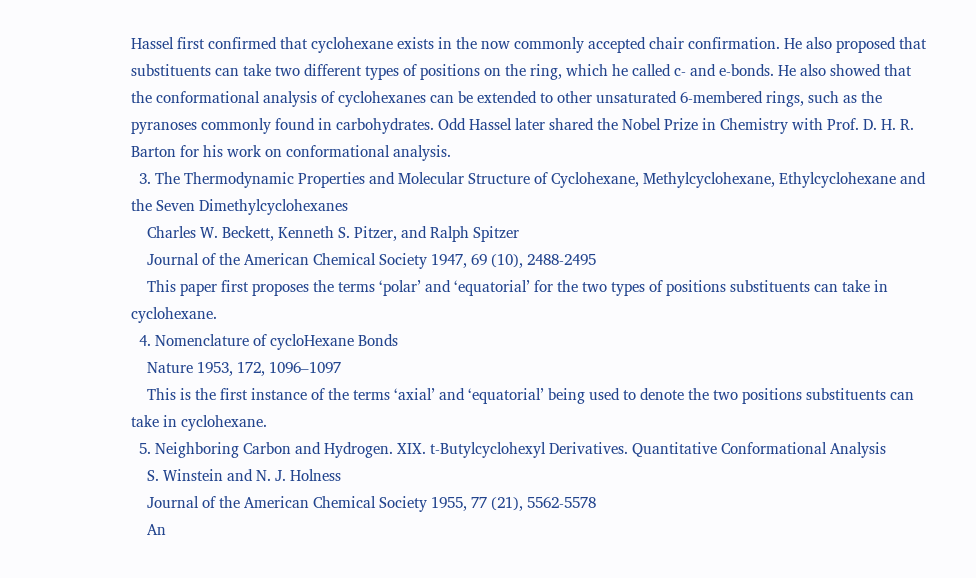Hassel first confirmed that cyclohexane exists in the now commonly accepted chair confirmation. He also proposed that substituents can take two different types of positions on the ring, which he called c- and e-bonds. He also showed that the conformational analysis of cyclohexanes can be extended to other unsaturated 6-membered rings, such as the pyranoses commonly found in carbohydrates. Odd Hassel later shared the Nobel Prize in Chemistry with Prof. D. H. R. Barton for his work on conformational analysis.
  3. The Thermodynamic Properties and Molecular Structure of Cyclohexane, Methylcyclohexane, Ethylcyclohexane and the Seven Dimethylcyclohexanes
    Charles W. Beckett, Kenneth S. Pitzer, and Ralph Spitzer
    Journal of the American Chemical Society 1947, 69 (10), 2488-2495
    This paper first proposes the terms ‘polar’ and ‘equatorial’ for the two types of positions substituents can take in cyclohexane.
  4. Nomenclature of cycloHexane Bonds
    Nature 1953, 172, 1096–1097
    This is the first instance of the terms ‘axial’ and ‘equatorial’ being used to denote the two positions substituents can take in cyclohexane.
  5. Neighboring Carbon and Hydrogen. XIX. t-Butylcyclohexyl Derivatives. Quantitative Conformational Analysis
    S. Winstein and N. J. Holness
    Journal of the American Chemical Society 1955, 77 (21), 5562-5578
    An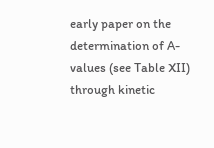early paper on the determination of A-values (see Table XII) through kinetic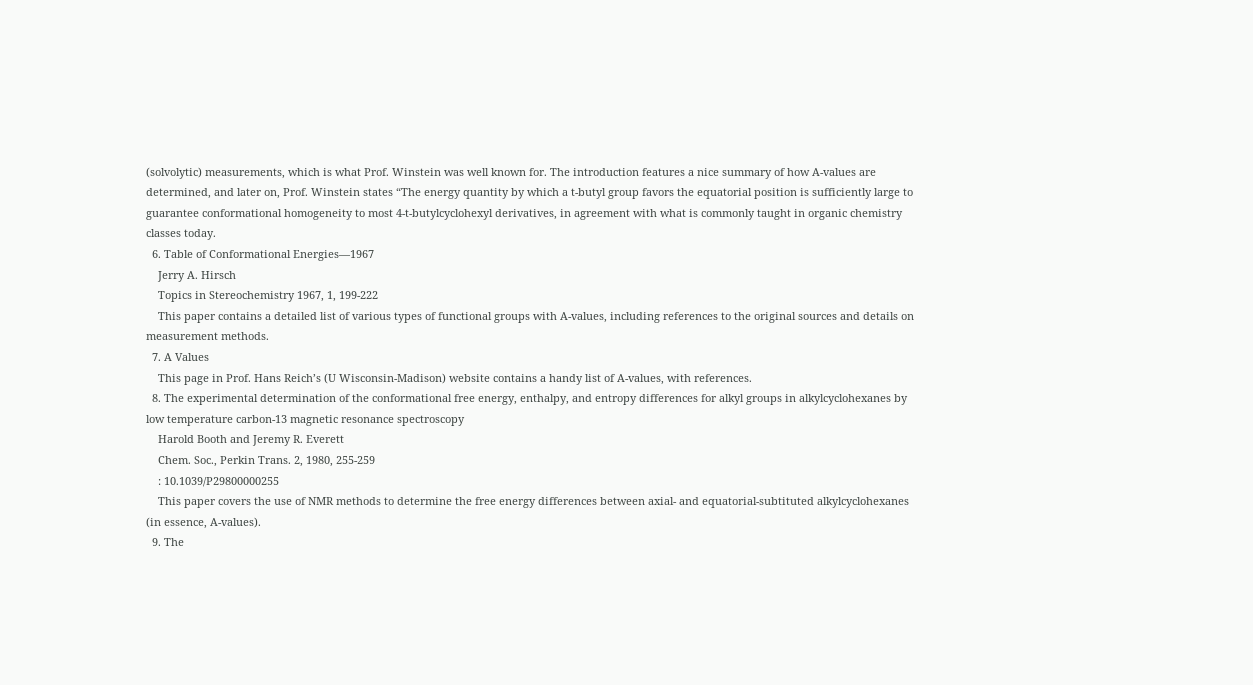(solvolytic) measurements, which is what Prof. Winstein was well known for. The introduction features a nice summary of how A-values are determined, and later on, Prof. Winstein states “The energy quantity by which a t-butyl group favors the equatorial position is sufficiently large to guarantee conformational homogeneity to most 4-t-butylcyclohexyl derivatives, in agreement with what is commonly taught in organic chemistry classes today.
  6. Table of Conformational Energies—1967
    Jerry A. Hirsch
    Topics in Stereochemistry 1967, 1, 199-222
    This paper contains a detailed list of various types of functional groups with A-values, including references to the original sources and details on measurement methods.
  7. A Values
    This page in Prof. Hans Reich’s (U Wisconsin-Madison) website contains a handy list of A-values, with references.
  8. The experimental determination of the conformational free energy, enthalpy, and entropy differences for alkyl groups in alkylcyclohexanes by low temperature carbon-13 magnetic resonance spectroscopy
    Harold Booth and Jeremy R. Everett
    Chem. Soc., Perkin Trans. 2, 1980, 255-259
    : 10.1039/P29800000255
    This paper covers the use of NMR methods to determine the free energy differences between axial- and equatorial-subtituted alkylcyclohexanes (in essence, A-values).
  9. The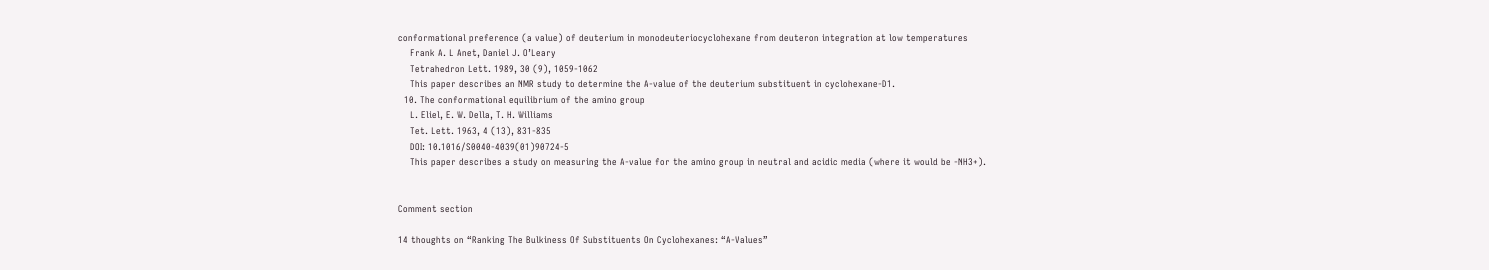conformational preference (a value) of deuterium in monodeuteriocyclohexane from deuteron integration at low temperatures
    Frank A. L Anet, Daniel J. O’Leary
    Tetrahedron Lett. 1989, 30 (9), 1059-1062
    This paper describes an NMR study to determine the A-value of the deuterium substituent in cyclohexane-D1.
  10. The conformational equilibrium of the amino group
    L. Eliel, E. W. Della, T. H. Williams
    Tet. Lett. 1963, 4 (13), 831-835
    DOI: 10.1016/S0040-4039(01)90724-5
    This paper describes a study on measuring the A-value for the amino group in neutral and acidic media (where it would be -NH3+).


Comment section

14 thoughts on “Ranking The Bulkiness Of Substituents On Cyclohexanes: “A-Values”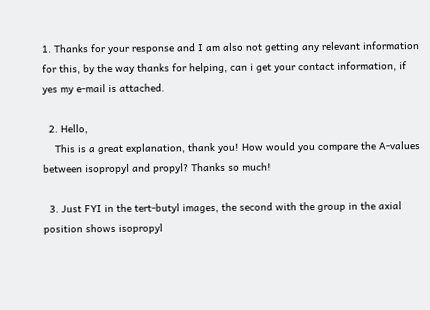1. Thanks for your response and I am also not getting any relevant information for this, by the way thanks for helping, can i get your contact information, if yes my e-mail is attached.

  2. Hello,
    This is a great explanation, thank you! How would you compare the A-values between isopropyl and propyl? Thanks so much!

  3. Just FYI in the tert-butyl images, the second with the group in the axial position shows isopropyl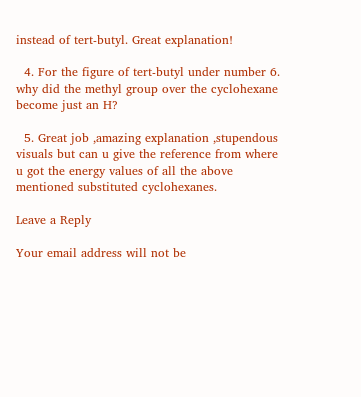instead of tert-butyl. Great explanation!

  4. For the figure of tert-butyl under number 6. why did the methyl group over the cyclohexane become just an H?

  5. Great job ,amazing explanation ,stupendous visuals but can u give the reference from where u got the energy values of all the above mentioned substituted cyclohexanes.

Leave a Reply

Your email address will not be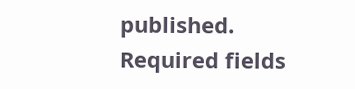published. Required fields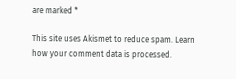are marked *

This site uses Akismet to reduce spam. Learn how your comment data is processed.